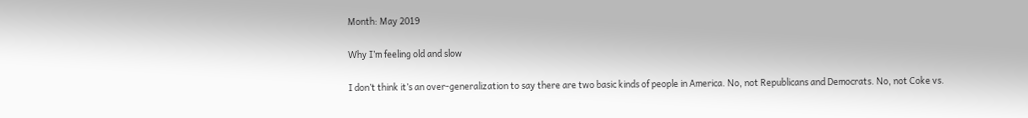Month: May 2019

Why I’m feeling old and slow

I don’t think it’s an over-generalization to say there are two basic kinds of people in America. No, not Republicans and Democrats. No, not Coke vs.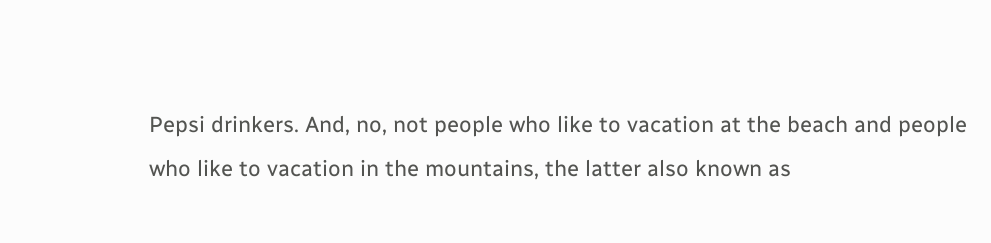Pepsi drinkers. And, no, not people who like to vacation at the beach and people who like to vacation in the mountains, the latter also known as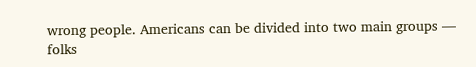wrong people. Americans can be divided into two main groups — folks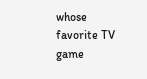whose favorite TV game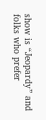show is “Jeopardy” and folks who prefer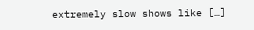extremely slow shows like […]